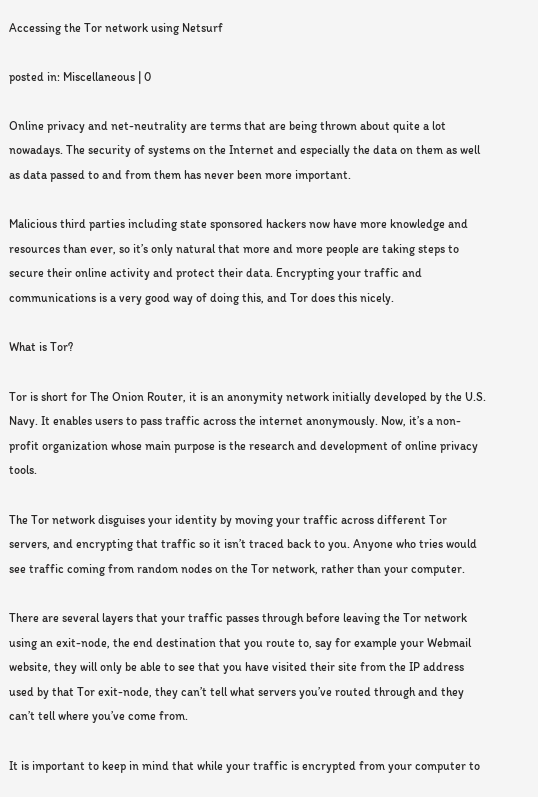Accessing the Tor network using Netsurf

posted in: Miscellaneous | 0

Online privacy and net-neutrality are terms that are being thrown about quite a lot nowadays. The security of systems on the Internet and especially the data on them as well as data passed to and from them has never been more important.

Malicious third parties including state sponsored hackers now have more knowledge and resources than ever, so it’s only natural that more and more people are taking steps to secure their online activity and protect their data. Encrypting your traffic and communications is a very good way of doing this, and Tor does this nicely.

What is Tor?

Tor is short for The Onion Router, it is an anonymity network initially developed by the U.S. Navy. It enables users to pass traffic across the internet anonymously. Now, it’s a non-profit organization whose main purpose is the research and development of online privacy tools.

The Tor network disguises your identity by moving your traffic across different Tor servers, and encrypting that traffic so it isn’t traced back to you. Anyone who tries would see traffic coming from random nodes on the Tor network, rather than your computer.

There are several layers that your traffic passes through before leaving the Tor network using an exit-node, the end destination that you route to, say for example your Webmail website, they will only be able to see that you have visited their site from the IP address used by that Tor exit-node, they can’t tell what servers you’ve routed through and they can’t tell where you’ve come from.

It is important to keep in mind that while your traffic is encrypted from your computer to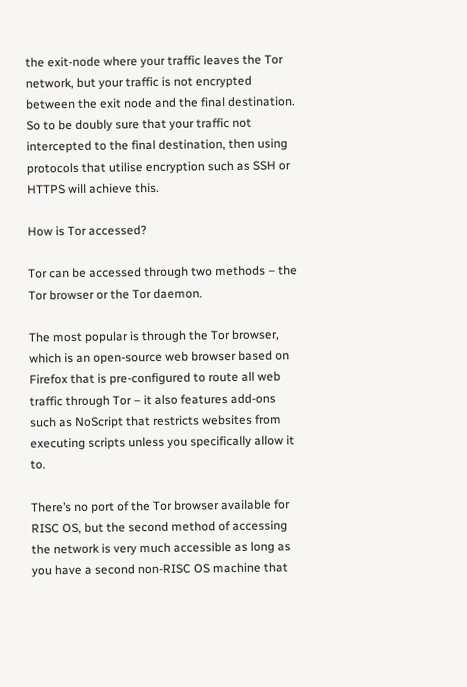the exit-node where your traffic leaves the Tor network, but your traffic is not encrypted between the exit node and the final destination. So to be doubly sure that your traffic not intercepted to the final destination, then using protocols that utilise encryption such as SSH or HTTPS will achieve this.

How is Tor accessed?

Tor can be accessed through two methods – the Tor browser or the Tor daemon.

The most popular is through the Tor browser, which is an open-source web browser based on Firefox that is pre-configured to route all web traffic through Tor – it also features add-ons such as NoScript that restricts websites from executing scripts unless you specifically allow it to.

There’s no port of the Tor browser available for RISC OS, but the second method of accessing the network is very much accessible as long as you have a second non-RISC OS machine that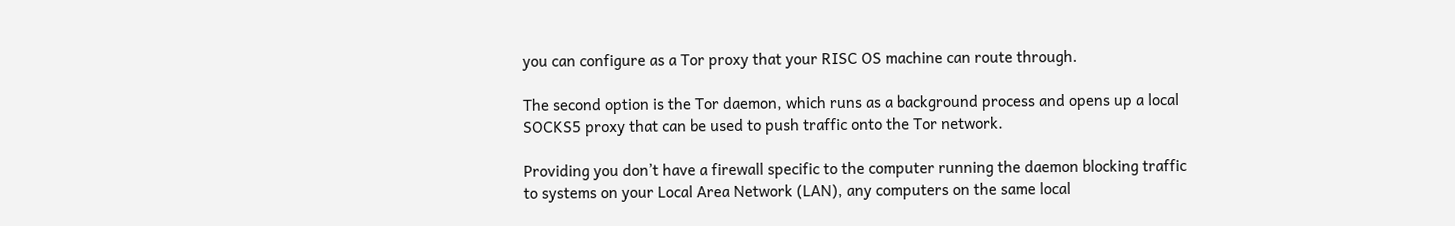you can configure as a Tor proxy that your RISC OS machine can route through.

The second option is the Tor daemon, which runs as a background process and opens up a local SOCKS5 proxy that can be used to push traffic onto the Tor network.

Providing you don’t have a firewall specific to the computer running the daemon blocking traffic to systems on your Local Area Network (LAN), any computers on the same local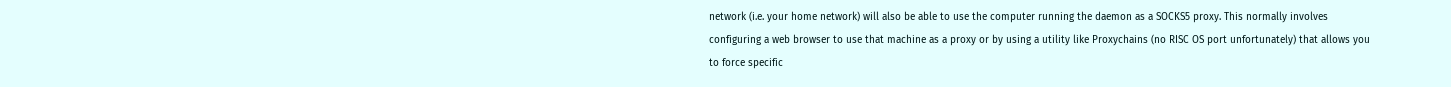network (i.e. your home network) will also be able to use the computer running the daemon as a SOCKS5 proxy. This normally involves configuring a web browser to use that machine as a proxy or by using a utility like Proxychains (no RISC OS port unfortunately) that allows you to force specific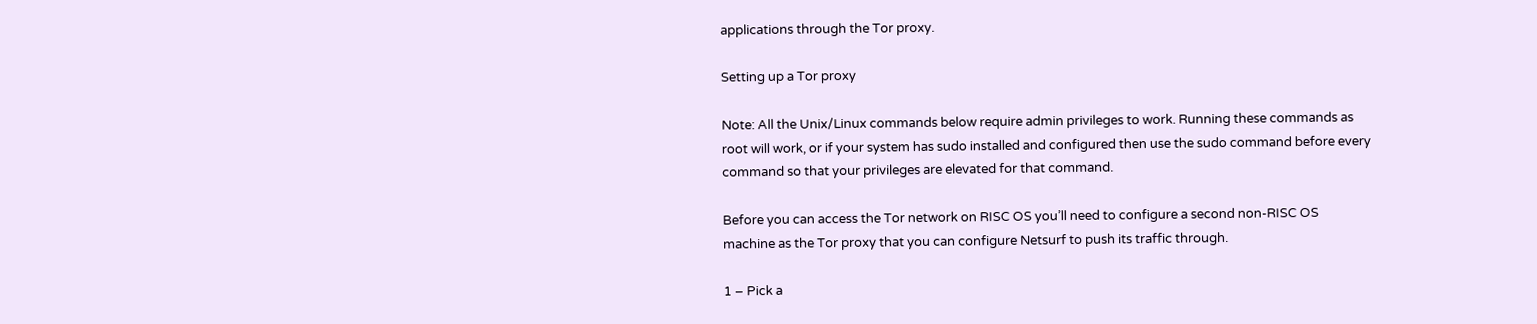applications through the Tor proxy.

Setting up a Tor proxy

Note: All the Unix/Linux commands below require admin privileges to work. Running these commands as root will work, or if your system has sudo installed and configured then use the sudo command before every command so that your privileges are elevated for that command.

Before you can access the Tor network on RISC OS you’ll need to configure a second non-RISC OS machine as the Tor proxy that you can configure Netsurf to push its traffic through.

1 – Pick a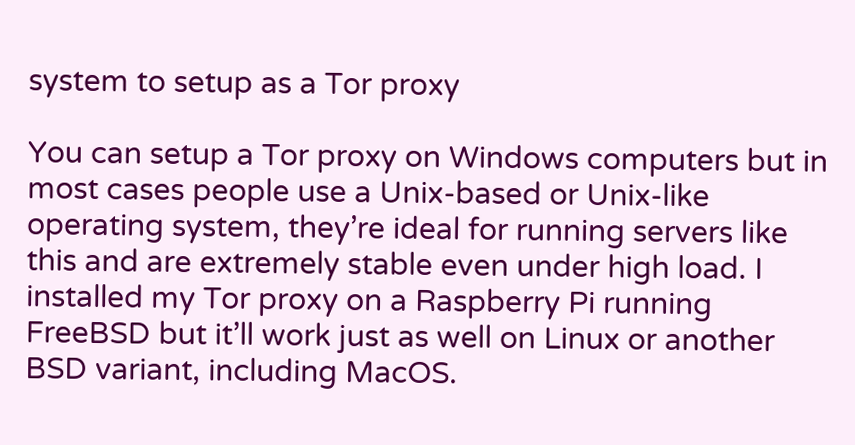system to setup as a Tor proxy

You can setup a Tor proxy on Windows computers but in most cases people use a Unix-based or Unix-like operating system, they’re ideal for running servers like this and are extremely stable even under high load. I installed my Tor proxy on a Raspberry Pi running FreeBSD but it’ll work just as well on Linux or another BSD variant, including MacOS.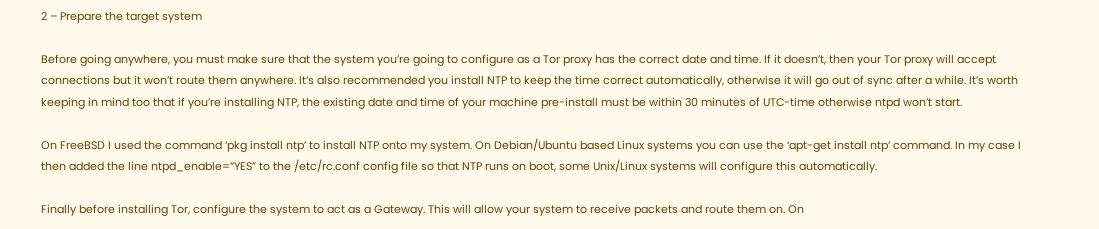2 – Prepare the target system

Before going anywhere, you must make sure that the system you’re going to configure as a Tor proxy has the correct date and time. If it doesn’t, then your Tor proxy will accept connections but it won’t route them anywhere. It’s also recommended you install NTP to keep the time correct automatically, otherwise it will go out of sync after a while. It’s worth keeping in mind too that if you’re installing NTP, the existing date and time of your machine pre-install must be within 30 minutes of UTC-time otherwise ntpd won’t start.

On FreeBSD I used the command ‘pkg install ntp’ to install NTP onto my system. On Debian/Ubuntu based Linux systems you can use the ‘apt-get install ntp’ command. In my case I then added the line ntpd_enable=”YES” to the /etc/rc.conf config file so that NTP runs on boot, some Unix/Linux systems will configure this automatically.

Finally before installing Tor, configure the system to act as a Gateway. This will allow your system to receive packets and route them on. On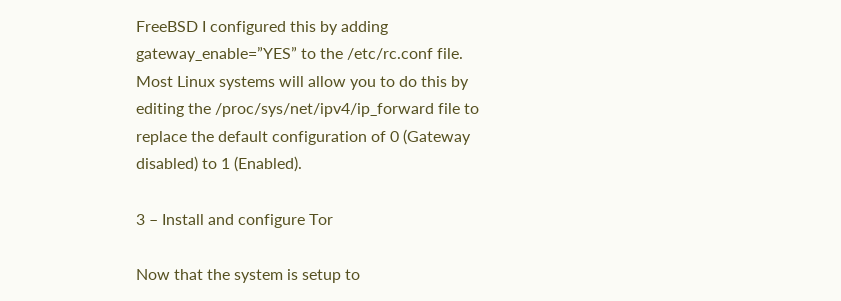FreeBSD I configured this by adding gateway_enable=”YES” to the /etc/rc.conf file. Most Linux systems will allow you to do this by editing the /proc/sys/net/ipv4/ip_forward file to replace the default configuration of 0 (Gateway disabled) to 1 (Enabled).

3 – Install and configure Tor

Now that the system is setup to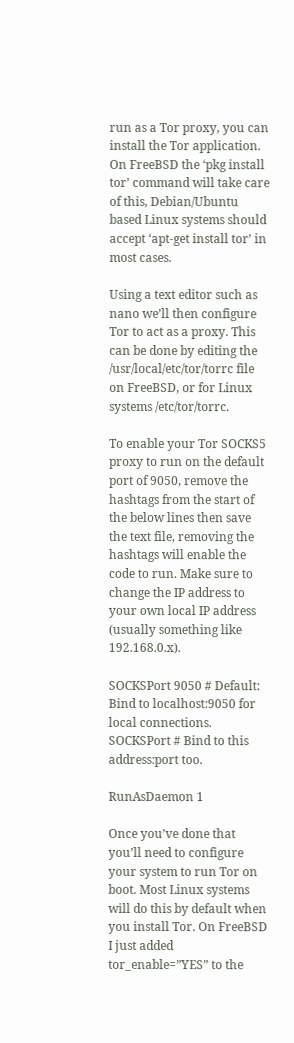run as a Tor proxy, you can install the Tor application. On FreeBSD the ‘pkg install tor’ command will take care of this, Debian/Ubuntu based Linux systems should accept ‘apt-get install tor’ in most cases.

Using a text editor such as nano we’ll then configure Tor to act as a proxy. This can be done by editing the /usr/local/etc/tor/torrc file on FreeBSD, or for Linux systems /etc/tor/torrc.

To enable your Tor SOCKS5 proxy to run on the default port of 9050, remove the hashtags from the start of the below lines then save the text file, removing the hashtags will enable the code to run. Make sure to change the IP address to your own local IP address (usually something like 192.168.0.x).

SOCKSPort 9050 # Default: Bind to localhost:9050 for local connections.
SOCKSPort # Bind to this address:port too.

RunAsDaemon 1

Once you’ve done that you’ll need to configure your system to run Tor on boot. Most Linux systems will do this by default when you install Tor. On FreeBSD I just added tor_enable=”YES” to the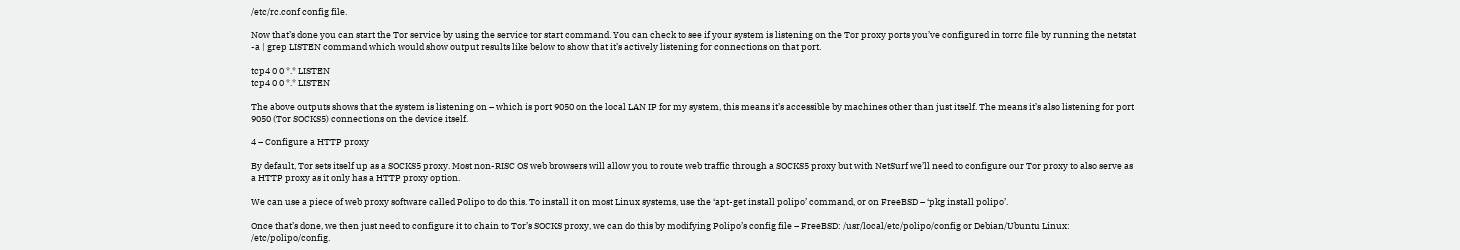/etc/rc.conf config file.

Now that’s done you can start the Tor service by using the service tor start command. You can check to see if your system is listening on the Tor proxy ports you’ve configured in torrc file by running the netstat -a | grep LISTEN command which would show output results like below to show that it’s actively listening for connections on that port.

tcp4 0 0 *.* LISTEN
tcp4 0 0 *.* LISTEN

The above outputs shows that the system is listening on – which is port 9050 on the local LAN IP for my system, this means it’s accessible by machines other than just itself. The means it’s also listening for port 9050 (Tor SOCKS5) connections on the device itself.

4 – Configure a HTTP proxy

By default, Tor sets itself up as a SOCKS5 proxy. Most non-RISC OS web browsers will allow you to route web traffic through a SOCKS5 proxy but with NetSurf we’ll need to configure our Tor proxy to also serve as a HTTP proxy as it only has a HTTP proxy option.

We can use a piece of web proxy software called Polipo to do this. To install it on most Linux systems, use the ‘apt-get install polipo’ command, or on FreeBSD – ‘pkg install polipo’.

Once that’s done, we then just need to configure it to chain to Tor’s SOCKS proxy, we can do this by modifying Polipo’s config file – FreeBSD: /usr/local/etc/polipo/config or Debian/Ubuntu Linux: /etc/polipo/config.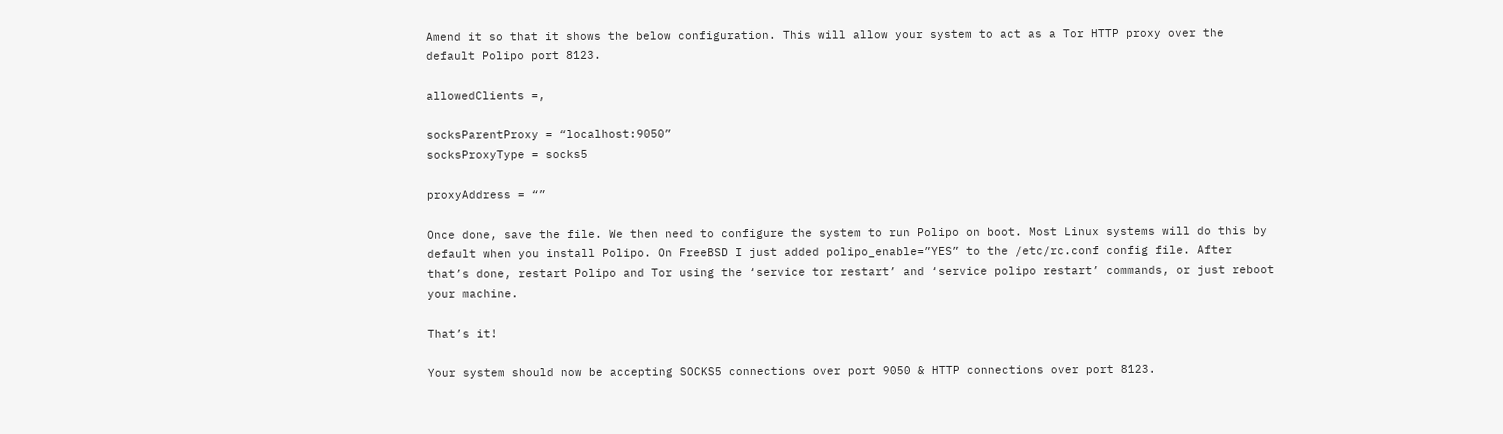Amend it so that it shows the below configuration. This will allow your system to act as a Tor HTTP proxy over the default Polipo port 8123.

allowedClients =,

socksParentProxy = “localhost:9050”
socksProxyType = socks5

proxyAddress = “”

Once done, save the file. We then need to configure the system to run Polipo on boot. Most Linux systems will do this by default when you install Polipo. On FreeBSD I just added polipo_enable=”YES” to the /etc/rc.conf config file. After that’s done, restart Polipo and Tor using the ‘service tor restart’ and ‘service polipo restart’ commands, or just reboot your machine.

That’s it!

Your system should now be accepting SOCKS5 connections over port 9050 & HTTP connections over port 8123.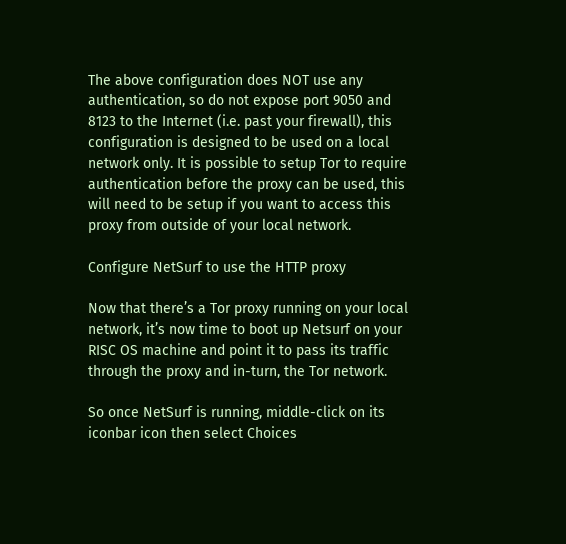The above configuration does NOT use any authentication, so do not expose port 9050 and 8123 to the Internet (i.e. past your firewall), this configuration is designed to be used on a local network only. It is possible to setup Tor to require authentication before the proxy can be used, this will need to be setup if you want to access this proxy from outside of your local network.

Configure NetSurf to use the HTTP proxy

Now that there’s a Tor proxy running on your local network, it’s now time to boot up Netsurf on your RISC OS machine and point it to pass its traffic through the proxy and in-turn, the Tor network.

So once NetSurf is running, middle-click on its iconbar icon then select Choices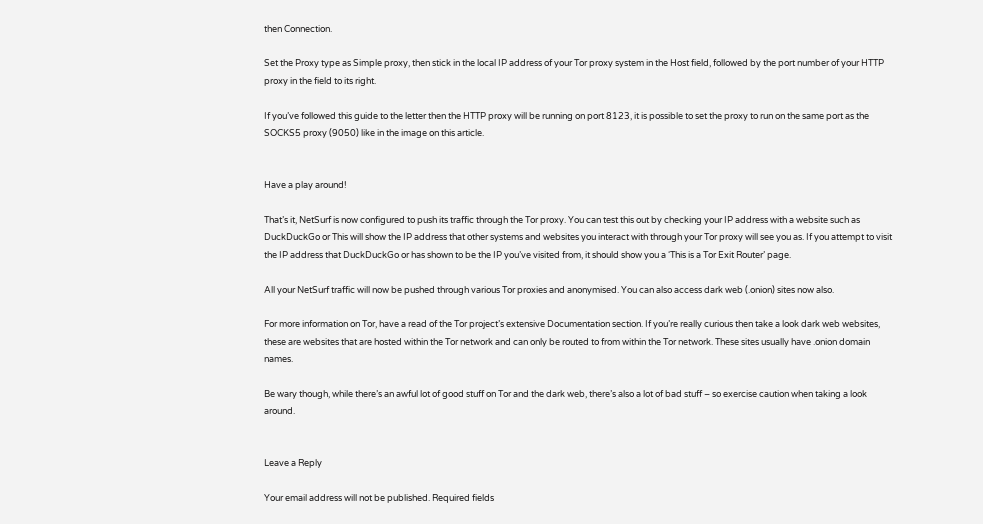then Connection.

Set the Proxy type as Simple proxy, then stick in the local IP address of your Tor proxy system in the Host field, followed by the port number of your HTTP proxy in the field to its right.

If you’ve followed this guide to the letter then the HTTP proxy will be running on port 8123, it is possible to set the proxy to run on the same port as the SOCKS5 proxy (9050) like in the image on this article.


Have a play around!

That’s it, NetSurf is now configured to push its traffic through the Tor proxy. You can test this out by checking your IP address with a website such as DuckDuckGo or This will show the IP address that other systems and websites you interact with through your Tor proxy will see you as. If you attempt to visit the IP address that DuckDuckGo or has shown to be the IP you’ve visited from, it should show you a ‘This is a Tor Exit Router’ page.

All your NetSurf traffic will now be pushed through various Tor proxies and anonymised. You can also access dark web (.onion) sites now also.

For more information on Tor, have a read of the Tor project’s extensive Documentation section. If you’re really curious then take a look dark web websites, these are websites that are hosted within the Tor network and can only be routed to from within the Tor network. These sites usually have .onion domain names.

Be wary though, while there’s an awful lot of good stuff on Tor and the dark web, there’s also a lot of bad stuff – so exercise caution when taking a look around.


Leave a Reply

Your email address will not be published. Required fields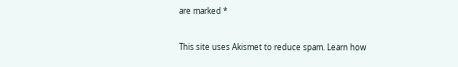are marked *

This site uses Akismet to reduce spam. Learn how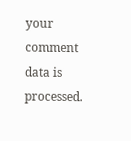your comment data is processed.